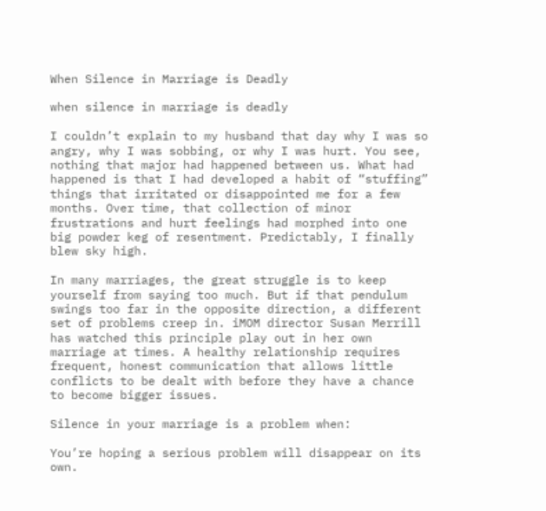When Silence in Marriage is Deadly

when silence in marriage is deadly

I couldn’t explain to my husband that day why I was so angry, why I was sobbing, or why I was hurt. You see, nothing that major had happened between us. What had happened is that I had developed a habit of “stuffing” things that irritated or disappointed me for a few months. Over time, that collection of minor frustrations and hurt feelings had morphed into one big powder keg of resentment. Predictably, I finally blew sky high.

In many marriages, the great struggle is to keep yourself from saying too much. But if that pendulum swings too far in the opposite direction, a different set of problems creep in. iMOM director Susan Merrill has watched this principle play out in her own marriage at times. A healthy relationship requires frequent, honest communication that allows little conflicts to be dealt with before they have a chance to become bigger issues.

Silence in your marriage is a problem when:

You’re hoping a serious problem will disappear on its own.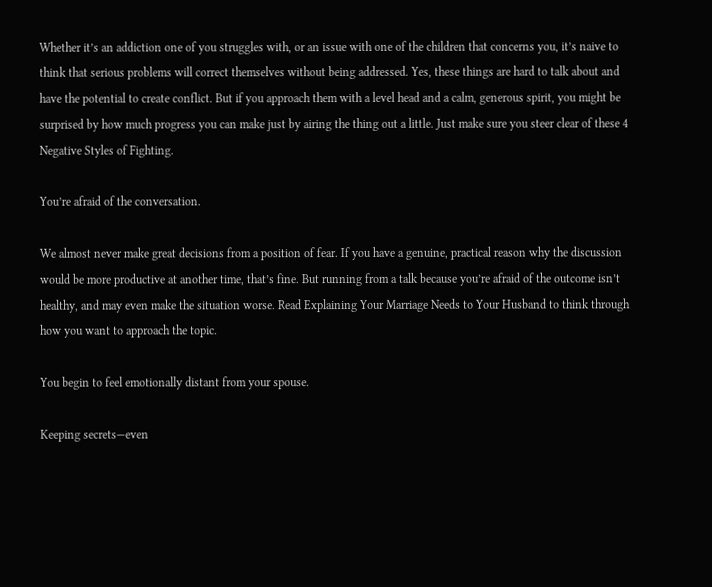Whether it’s an addiction one of you struggles with, or an issue with one of the children that concerns you, it’s naive to think that serious problems will correct themselves without being addressed. Yes, these things are hard to talk about and have the potential to create conflict. But if you approach them with a level head and a calm, generous spirit, you might be surprised by how much progress you can make just by airing the thing out a little. Just make sure you steer clear of these 4 Negative Styles of Fighting.

You’re afraid of the conversation.

We almost never make great decisions from a position of fear. If you have a genuine, practical reason why the discussion would be more productive at another time, that’s fine. But running from a talk because you’re afraid of the outcome isn’t healthy, and may even make the situation worse. Read Explaining Your Marriage Needs to Your Husband to think through how you want to approach the topic.

You begin to feel emotionally distant from your spouse.

Keeping secrets—even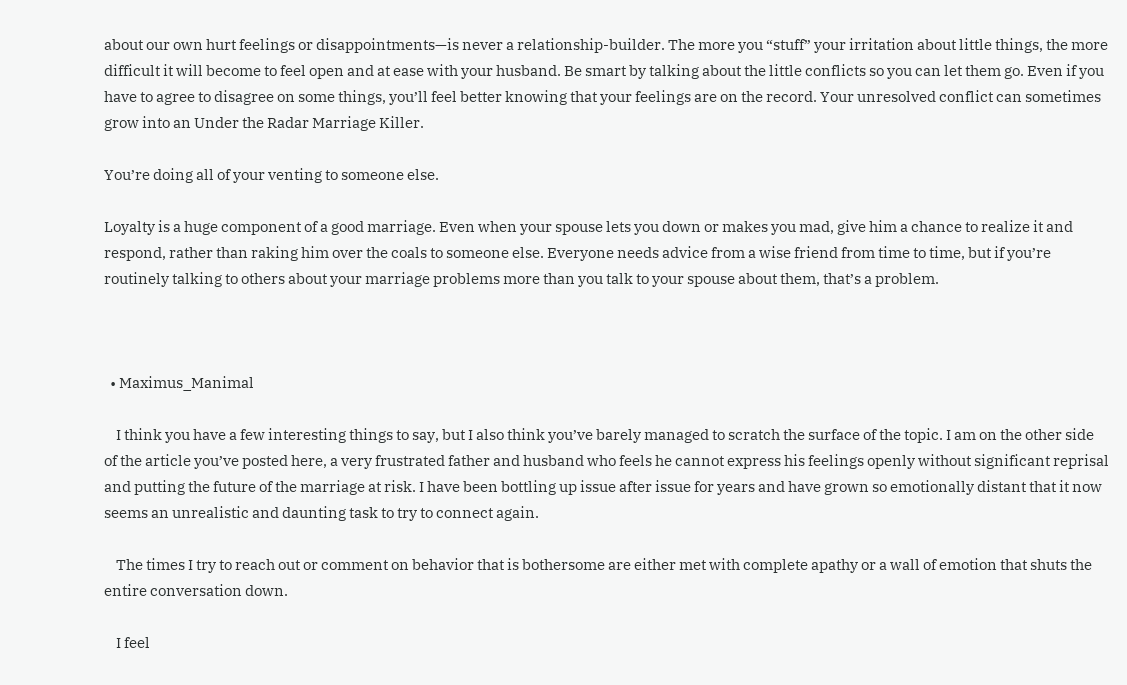about our own hurt feelings or disappointments—is never a relationship-builder. The more you “stuff” your irritation about little things, the more difficult it will become to feel open and at ease with your husband. Be smart by talking about the little conflicts so you can let them go. Even if you have to agree to disagree on some things, you’ll feel better knowing that your feelings are on the record. Your unresolved conflict can sometimes grow into an Under the Radar Marriage Killer.

You’re doing all of your venting to someone else.

Loyalty is a huge component of a good marriage. Even when your spouse lets you down or makes you mad, give him a chance to realize it and respond, rather than raking him over the coals to someone else. Everyone needs advice from a wise friend from time to time, but if you’re routinely talking to others about your marriage problems more than you talk to your spouse about them, that’s a problem.



  • Maximus_Manimal

    I think you have a few interesting things to say, but I also think you’ve barely managed to scratch the surface of the topic. I am on the other side of the article you’ve posted here, a very frustrated father and husband who feels he cannot express his feelings openly without significant reprisal and putting the future of the marriage at risk. I have been bottling up issue after issue for years and have grown so emotionally distant that it now seems an unrealistic and daunting task to try to connect again.

    The times I try to reach out or comment on behavior that is bothersome are either met with complete apathy or a wall of emotion that shuts the entire conversation down.

    I feel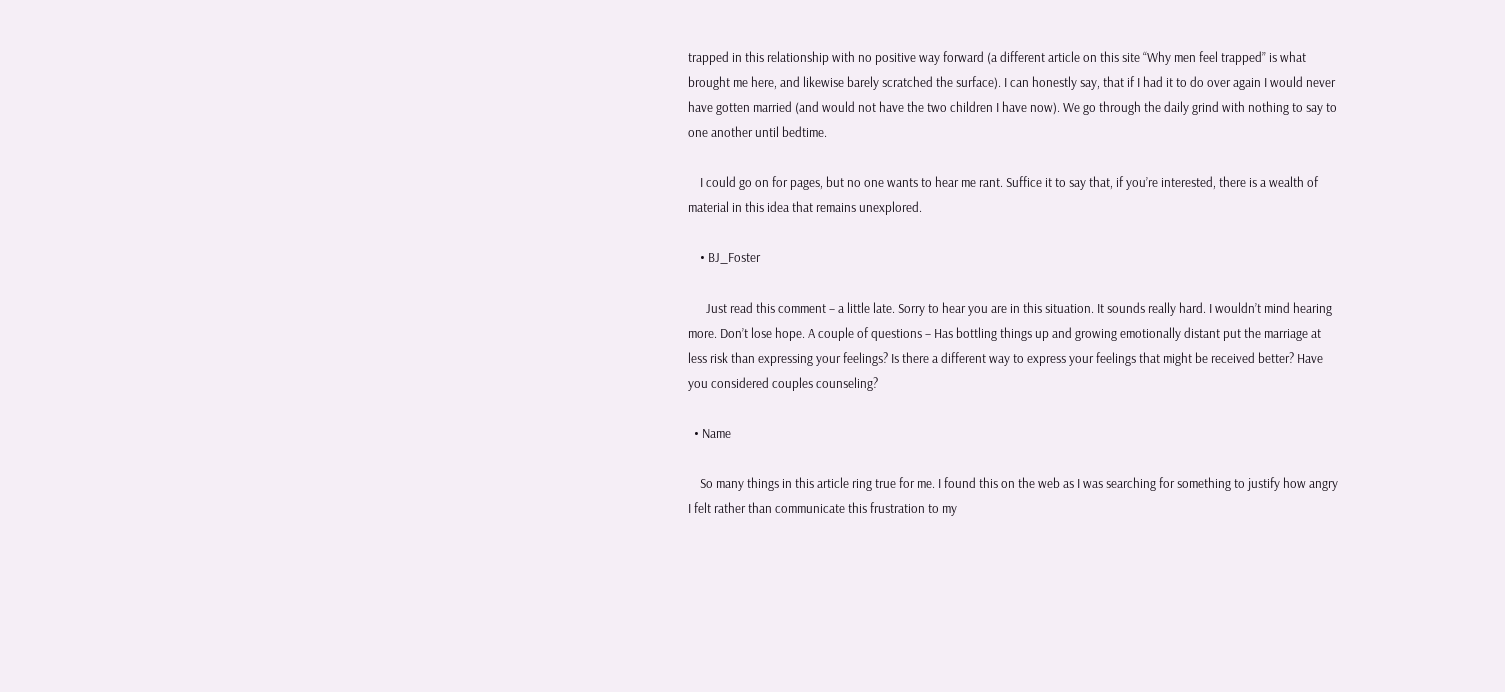trapped in this relationship with no positive way forward (a different article on this site “Why men feel trapped” is what brought me here, and likewise barely scratched the surface). I can honestly say, that if I had it to do over again I would never have gotten married (and would not have the two children I have now). We go through the daily grind with nothing to say to one another until bedtime.

    I could go on for pages, but no one wants to hear me rant. Suffice it to say that, if you’re interested, there is a wealth of material in this idea that remains unexplored.

    • BJ_Foster

      Just read this comment – a little late. Sorry to hear you are in this situation. It sounds really hard. I wouldn’t mind hearing more. Don’t lose hope. A couple of questions – Has bottling things up and growing emotionally distant put the marriage at less risk than expressing your feelings? Is there a different way to express your feelings that might be received better? Have you considered couples counseling?

  • Name

    So many things in this article ring true for me. I found this on the web as I was searching for something to justify how angry I felt rather than communicate this frustration to my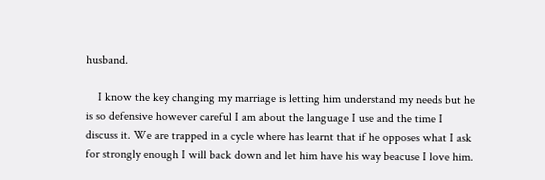husband.

    I know the key changing my marriage is letting him understand my needs but he is so defensive however careful I am about the language I use and the time I discuss it. We are trapped in a cycle where has learnt that if he opposes what I ask for strongly enough I will back down and let him have his way beacuse I love him.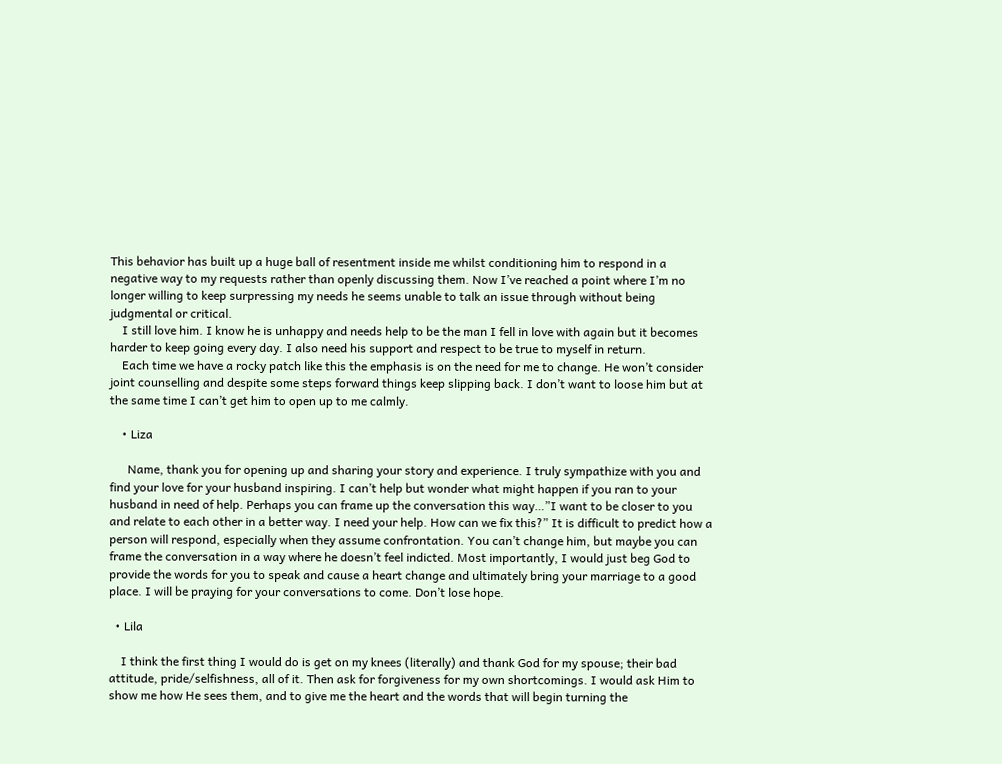This behavior has built up a huge ball of resentment inside me whilst conditioning him to respond in a negative way to my requests rather than openly discussing them. Now I’ve reached a point where I’m no longer willing to keep surpressing my needs he seems unable to talk an issue through without being judgmental or critical.
    I still love him. I know he is unhappy and needs help to be the man I fell in love with again but it becomes harder to keep going every day. I also need his support and respect to be true to myself in return.
    Each time we have a rocky patch like this the emphasis is on the need for me to change. He won’t consider joint counselling and despite some steps forward things keep slipping back. I don’t want to loose him but at the same time I can’t get him to open up to me calmly.

    • Liza

      Name, thank you for opening up and sharing your story and experience. I truly sympathize with you and find your love for your husband inspiring. I can’t help but wonder what might happen if you ran to your husband in need of help. Perhaps you can frame up the conversation this way…”I want to be closer to you and relate to each other in a better way. I need your help. How can we fix this?” It is difficult to predict how a person will respond, especially when they assume confrontation. You can’t change him, but maybe you can frame the conversation in a way where he doesn’t feel indicted. Most importantly, I would just beg God to provide the words for you to speak and cause a heart change and ultimately bring your marriage to a good place. I will be praying for your conversations to come. Don’t lose hope.

  • Lila

    I think the first thing I would do is get on my knees (literally) and thank God for my spouse; their bad attitude, pride/selfishness, all of it. Then ask for forgiveness for my own shortcomings. I would ask Him to show me how He sees them, and to give me the heart and the words that will begin turning the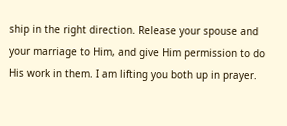ship in the right direction. Release your spouse and your marriage to Him, and give Him permission to do His work in them. I am lifting you both up in prayer.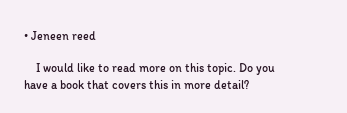• Jeneen reed

    I would like to read more on this topic. Do you have a book that covers this in more detail?